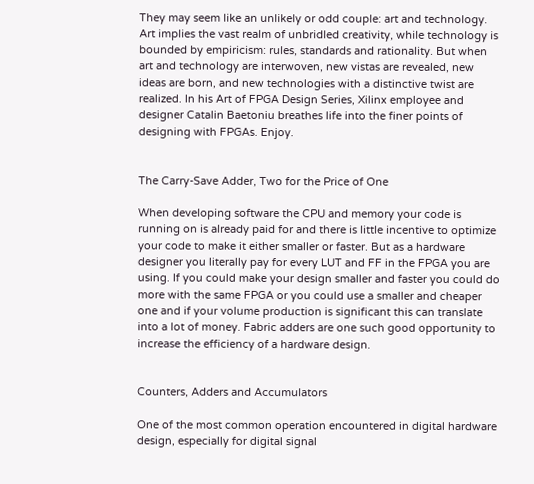They may seem like an unlikely or odd couple: art and technology. Art implies the vast realm of unbridled creativity, while technology is bounded by empiricism: rules, standards and rationality. But when art and technology are interwoven, new vistas are revealed, new ideas are born, and new technologies with a distinctive twist are realized. In his Art of FPGA Design Series, Xilinx employee and designer Catalin Baetoniu breathes life into the finer points of designing with FPGAs. Enjoy.


The Carry-Save Adder, Two for the Price of One

When developing software the CPU and memory your code is running on is already paid for and there is little incentive to optimize your code to make it either smaller or faster. But as a hardware designer you literally pay for every LUT and FF in the FPGA you are using. If you could make your design smaller and faster you could do more with the same FPGA or you could use a smaller and cheaper one and if your volume production is significant this can translate into a lot of money. Fabric adders are one such good opportunity to increase the efficiency of a hardware design.


Counters, Adders and Accumulators

One of the most common operation encountered in digital hardware design, especially for digital signal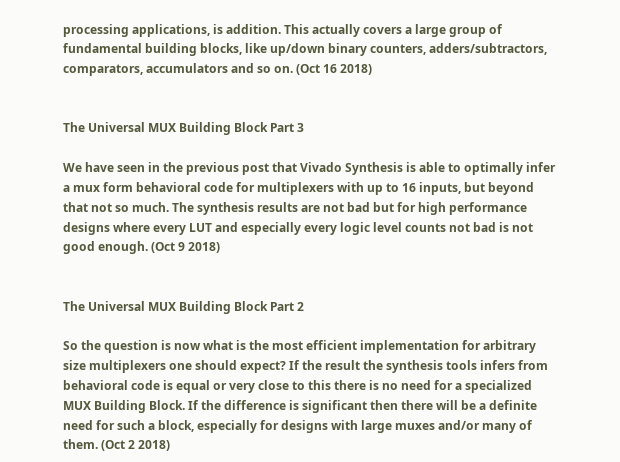processing applications, is addition. This actually covers a large group of fundamental building blocks, like up/down binary counters, adders/subtractors, comparators, accumulators and so on. (Oct 16 2018)


The Universal MUX Building Block Part 3

We have seen in the previous post that Vivado Synthesis is able to optimally infer a mux form behavioral code for multiplexers with up to 16 inputs, but beyond that not so much. The synthesis results are not bad but for high performance designs where every LUT and especially every logic level counts not bad is not good enough. (Oct 9 2018)


The Universal MUX Building Block Part 2

So the question is now what is the most efficient implementation for arbitrary size multiplexers one should expect? If the result the synthesis tools infers from behavioral code is equal or very close to this there is no need for a specialized MUX Building Block. If the difference is significant then there will be a definite need for such a block, especially for designs with large muxes and/or many of them. (Oct 2 2018)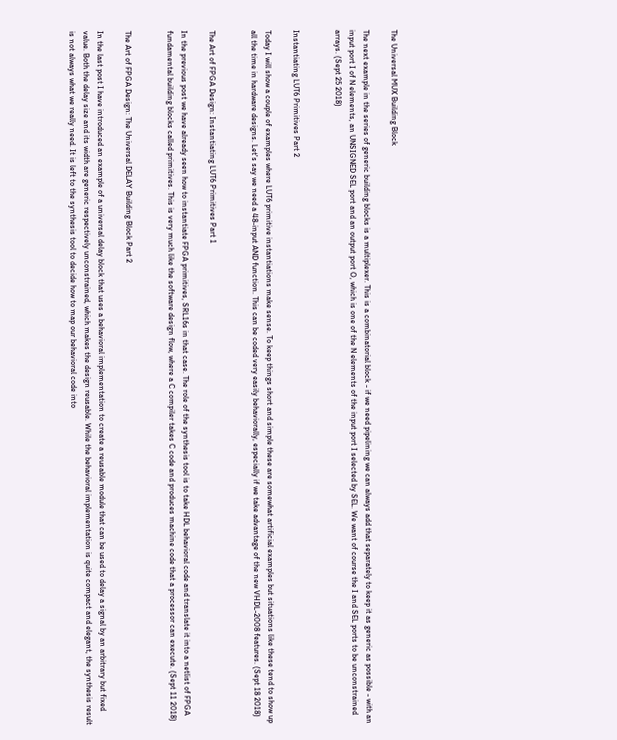The Universal MUX Building Block

The next example in the series of generic building blocks is a multiplexer. This is a combinatorial block - if we need pipelining we can always add that separately to keep it as generic as possible - with an input port I of N elements, an UNSIGNED SEL port and an output port O, which is one of the N elements of the input port I selected by SEL. We want of course the I and SEL ports to be unconstrained arrays. (Sept 25 2018)


Instantiating LUT6 Primitives Part 2

Today I will show a couple of examples where LUT6 primitive instantiations make sense. To keep things short and simple these are somewhat artificial examples but situations like these tend to show up all the time in hardware designs. Let's say we need a 48-input AND function. This can be coded very easily behaviorally, especially if we take advantage of the new VHDL-2008 features. (Sept 18 2018)


The Art of FPGA Design: Instantiating LUT6 Primitives Part 1

In the previous post we have already seen how to instantiate FPGA primitives, SRL16s in that case. The role of the synthesis tool is to take HDL behavioral code and translate it into a netlist of FPGA fundamental building blocks called primitives. This is very much like the software design flow, where a C compiler takes C code and produces machine code that a processor can execute. (Sept 11 2018)


The Art of FPGA Design: The Universal DELAY Building Block Part 2

In the last post I have introduced an example of a universal delay block that uses a behavioral implementation to create a reusable module that can be used to delay a signal by an arbitrary but fixed value. Both the delay size and its width are generic respectively unconstrained, which makes the design reusable. While the behavioral implementation is quite compact and elegant, the synthesis result is not always what we really need. It is left to the synthesis tool to decide how to map our behavioral code into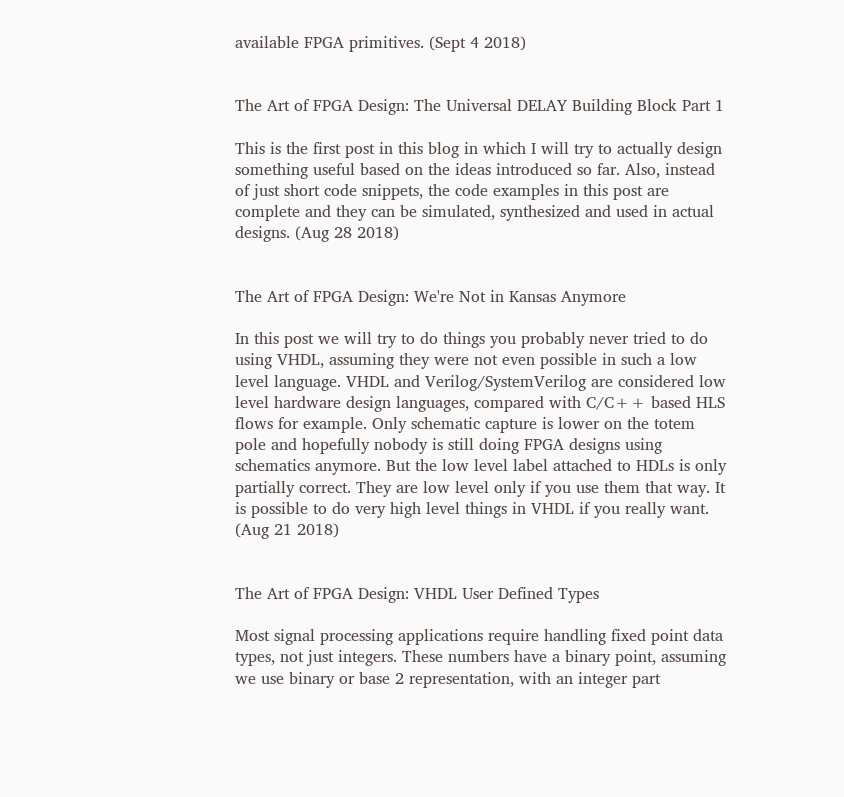available FPGA primitives. (Sept 4 2018)


The Art of FPGA Design: The Universal DELAY Building Block Part 1

This is the first post in this blog in which I will try to actually design something useful based on the ideas introduced so far. Also, instead of just short code snippets, the code examples in this post are complete and they can be simulated, synthesized and used in actual designs. (Aug 28 2018)


The Art of FPGA Design: We're Not in Kansas Anymore

In this post we will try to do things you probably never tried to do using VHDL, assuming they were not even possible in such a low level language. VHDL and Verilog/SystemVerilog are considered low level hardware design languages, compared with C/C++ based HLS flows for example. Only schematic capture is lower on the totem pole and hopefully nobody is still doing FPGA designs using schematics anymore. But the low level label attached to HDLs is only partially correct. They are low level only if you use them that way. It is possible to do very high level things in VHDL if you really want. (Aug 21 2018)


The Art of FPGA Design: VHDL User Defined Types

Most signal processing applications require handling fixed point data types, not just integers. These numbers have a binary point, assuming we use binary or base 2 representation, with an integer part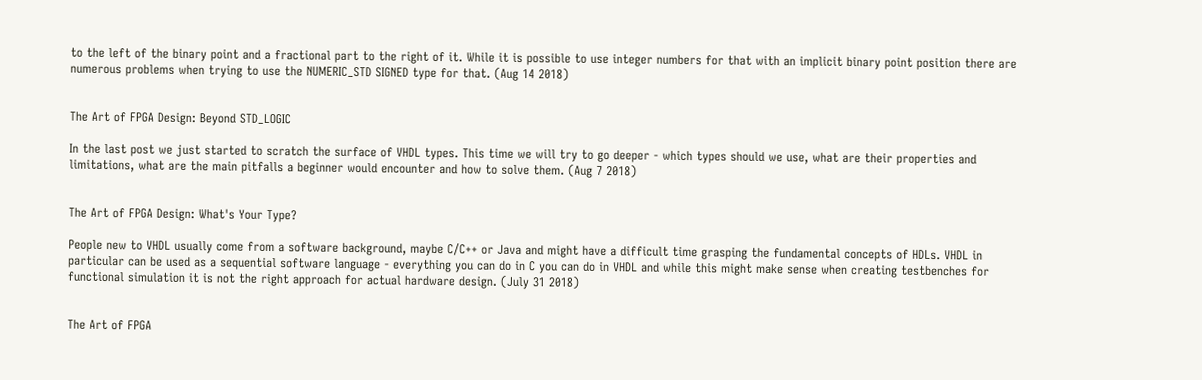to the left of the binary point and a fractional part to the right of it. While it is possible to use integer numbers for that with an implicit binary point position there are numerous problems when trying to use the NUMERIC_STD SIGNED type for that. (Aug 14 2018)


The Art of FPGA Design: Beyond STD_LOGIC

In the last post we just started to scratch the surface of VHDL types. This time we will try to go deeper - which types should we use, what are their properties and limitations, what are the main pitfalls a beginner would encounter and how to solve them. (Aug 7 2018)


The Art of FPGA Design: What's Your Type?

People new to VHDL usually come from a software background, maybe C/C++ or Java and might have a difficult time grasping the fundamental concepts of HDLs. VHDL in particular can be used as a sequential software language - everything you can do in C you can do in VHDL and while this might make sense when creating testbenches for functional simulation it is not the right approach for actual hardware design. (July 31 2018)


The Art of FPGA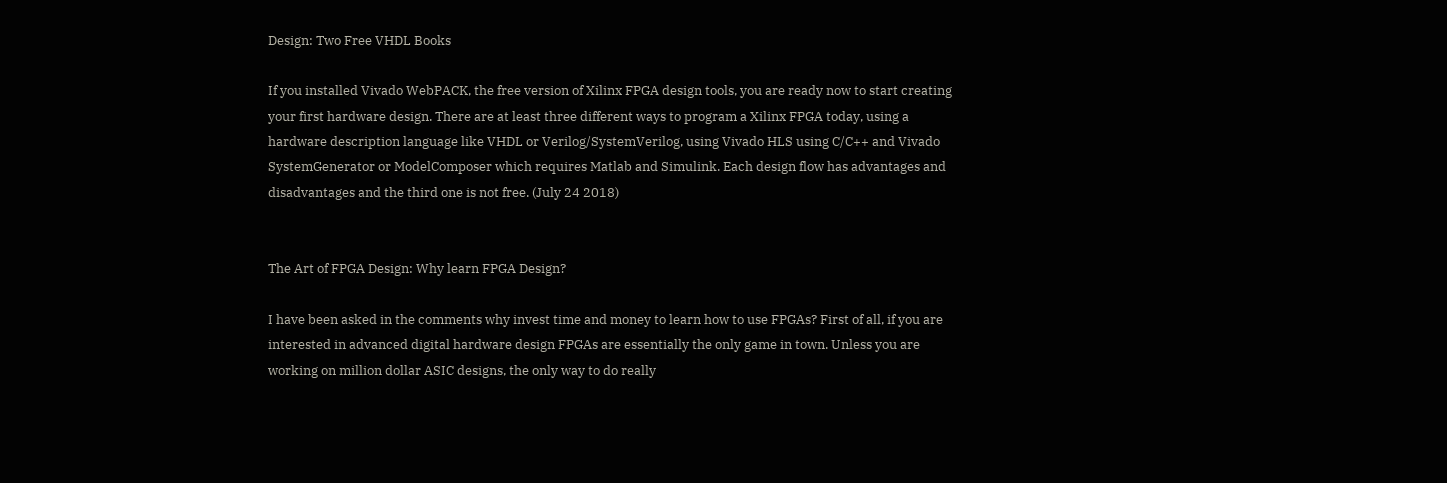Design: Two Free VHDL Books

If you installed Vivado WebPACK, the free version of Xilinx FPGA design tools, you are ready now to start creating your first hardware design. There are at least three different ways to program a Xilinx FPGA today, using a hardware description language like VHDL or Verilog/SystemVerilog, using Vivado HLS using C/C++ and Vivado SystemGenerator or ModelComposer which requires Matlab and Simulink. Each design flow has advantages and disadvantages and the third one is not free. (July 24 2018)


The Art of FPGA Design: Why learn FPGA Design?

I have been asked in the comments why invest time and money to learn how to use FPGAs? First of all, if you are interested in advanced digital hardware design FPGAs are essentially the only game in town. Unless you are working on million dollar ASIC designs, the only way to do really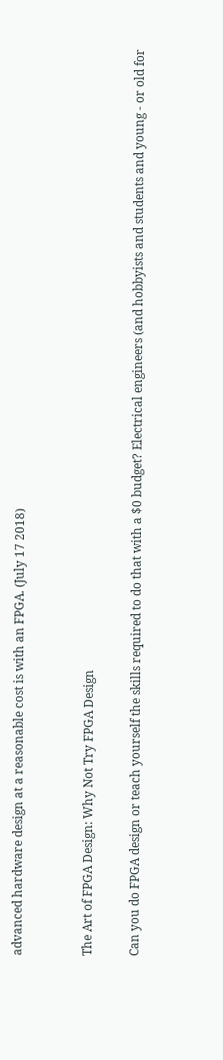advanced hardware design at a reasonable cost is with an FPGA. (July 17 2018)


The Art of FPGA Design: Why Not Try FPGA Design

Can you do FPGA design or teach yourself the skills required to do that with a $0 budget? Electrical engineers (and hobbyists and students and young - or old for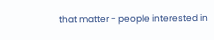that matter - people interested in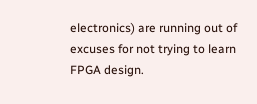electronics) are running out of excuses for not trying to learn FPGA design.